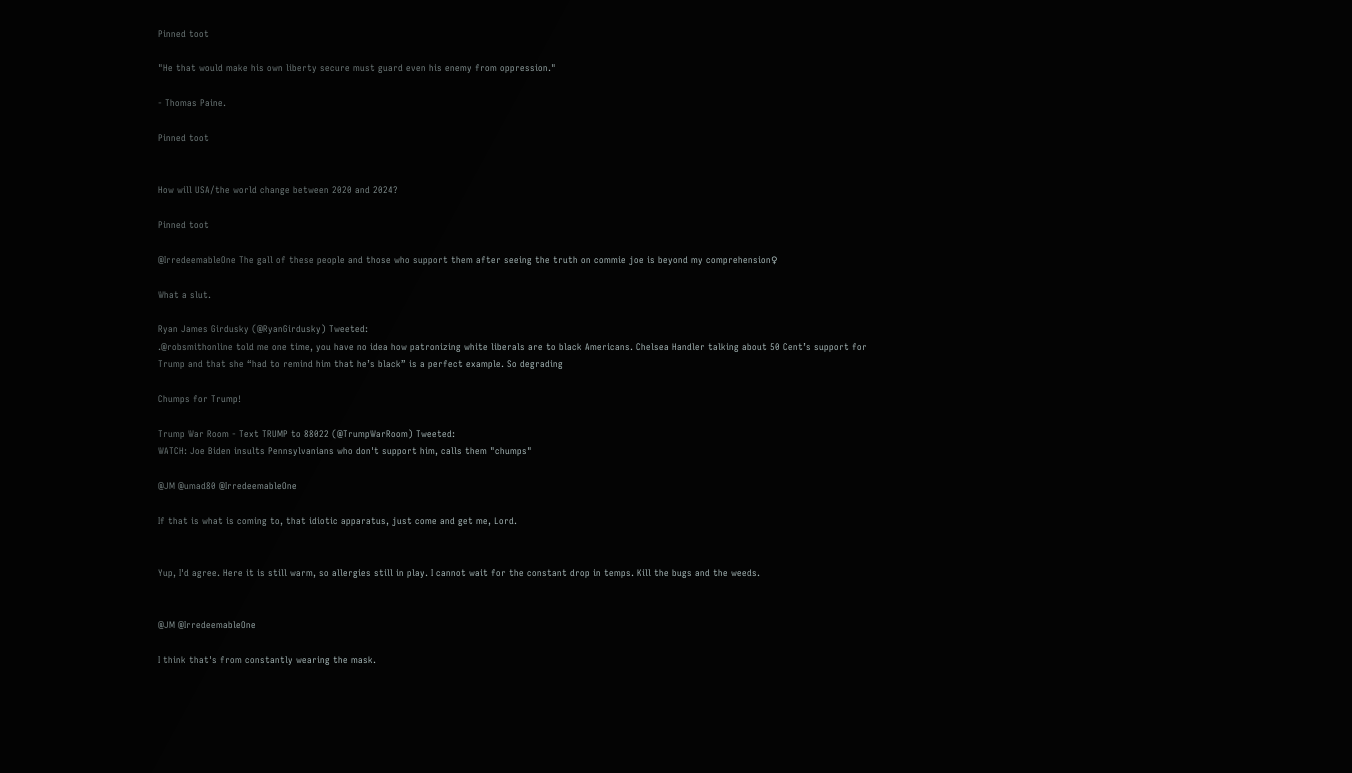Pinned toot

"He that would make his own liberty secure must guard even his enemy from oppression."

- Thomas Paine.

Pinned toot


How will USA/the world change between 2020 and 2024?

Pinned toot

@IrredeemableOne The gall of these people and those who support them after seeing the truth on commie joe is beyond my comprehension♀

What a slut.

Ryan James Girdusky (@RyanGirdusky) Tweeted:
.@robsmithonline told me one time, you have no idea how patronizing white liberals are to black Americans. Chelsea Handler talking about 50 Cent’s support for Trump and that she “had to remind him that he’s black” is a perfect example. So degrading

Chumps for Trump!

Trump War Room - Text TRUMP to 88022 (@TrumpWarRoom) Tweeted:
WATCH: Joe Biden insults Pennsylvanians who don't support him, calls them "chumps"

@JM @umad80 @IrredeemableOne

If that is what is coming to, that idiotic apparatus, just come and get me, Lord.


Yup, I'd agree. Here it is still warm, so allergies still in play. I cannot wait for the constant drop in temps. Kill the bugs and the weeds.


@JM @IrredeemableOne

I think that's from constantly wearing the mask.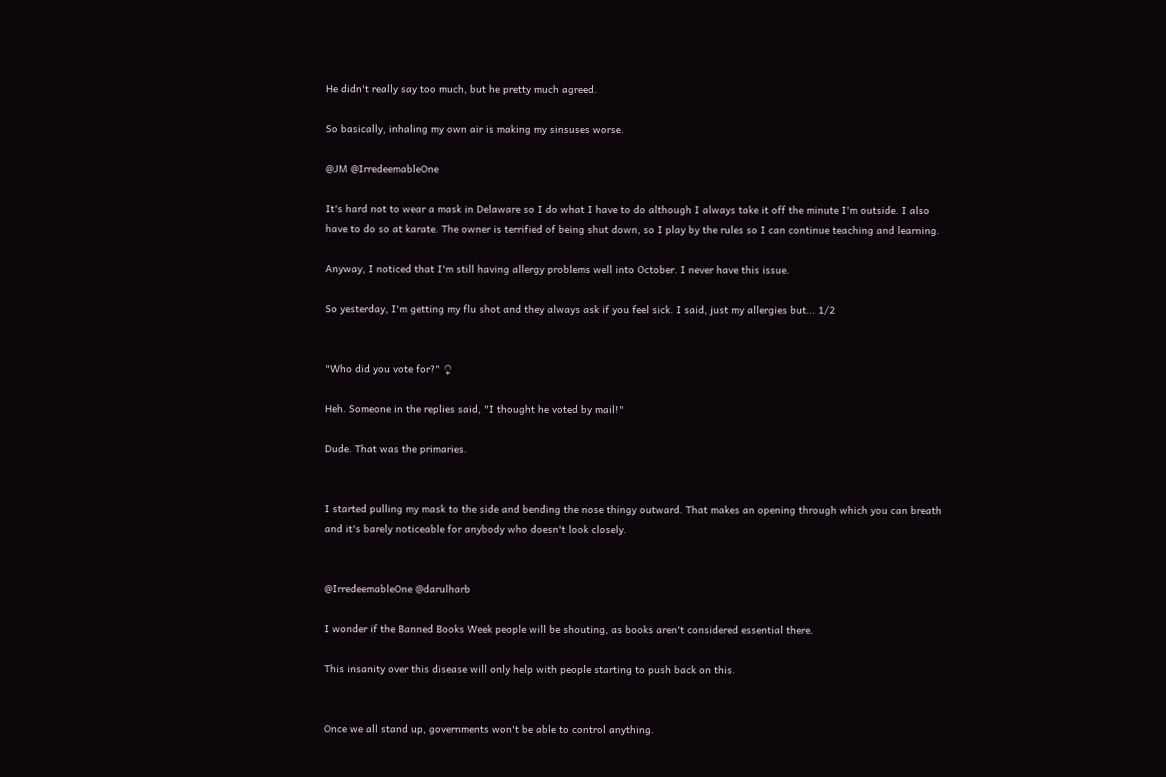He didn't really say too much, but he pretty much agreed.

So basically, inhaling my own air is making my sinsuses worse.

@JM @IrredeemableOne

It's hard not to wear a mask in Delaware so I do what I have to do although I always take it off the minute I'm outside. I also have to do so at karate. The owner is terrified of being shut down, so I play by the rules so I can continue teaching and learning.

Anyway, I noticed that I'm still having allergy problems well into October. I never have this issue.

So yesterday, I'm getting my flu shot and they always ask if you feel sick. I said, just my allergies but... 1/2


"Who did you vote for?" ♀

Heh. Someone in the replies said, "I thought he voted by mail!"

Dude. That was the primaries.


I started pulling my mask to the side and bending the nose thingy outward. That makes an opening through which you can breath and it's barely noticeable for anybody who doesn't look closely.


@IrredeemableOne @darulharb

I wonder if the Banned Books Week people will be shouting, as books aren't considered essential there.

This insanity over this disease will only help with people starting to push back on this.


Once we all stand up, governments won't be able to control anything.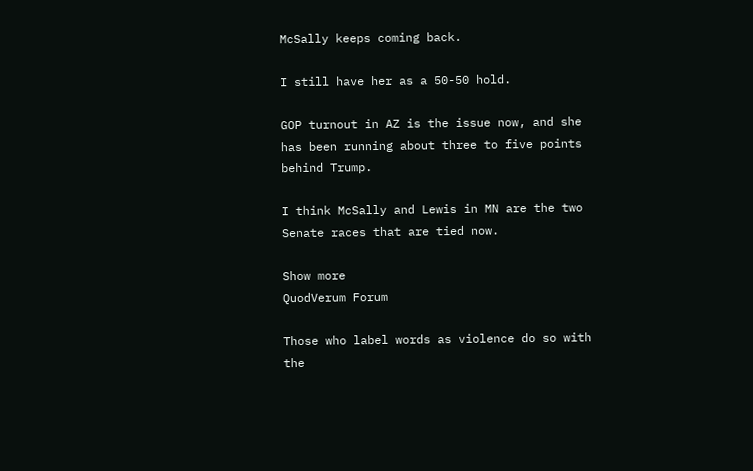McSally keeps coming back.

I still have her as a 50-50 hold.

GOP turnout in AZ is the issue now, and she has been running about three to five points behind Trump.

I think McSally and Lewis in MN are the two Senate races that are tied now.

Show more
QuodVerum Forum

Those who label words as violence do so with the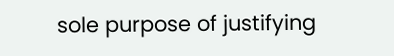sole purpose of justifying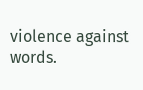violence against words.